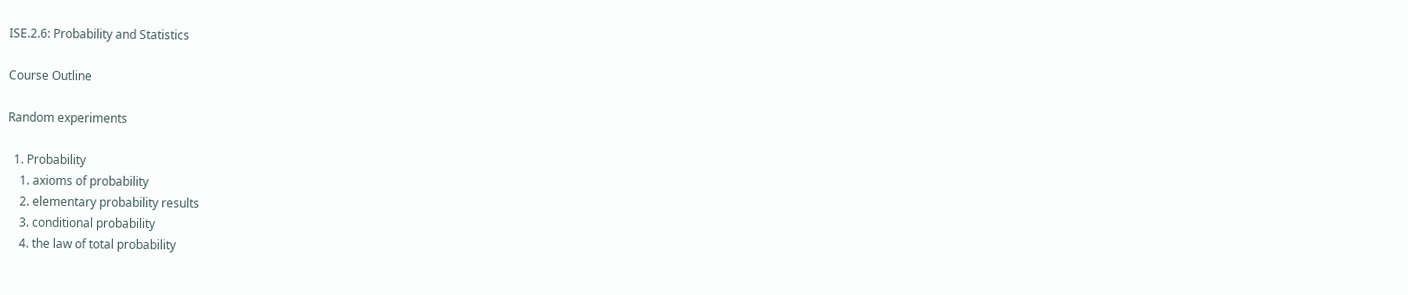ISE.2.6: Probability and Statistics

Course Outline

Random experiments

  1. Probability
    1. axioms of probability
    2. elementary probability results
    3. conditional probability
    4. the law of total probability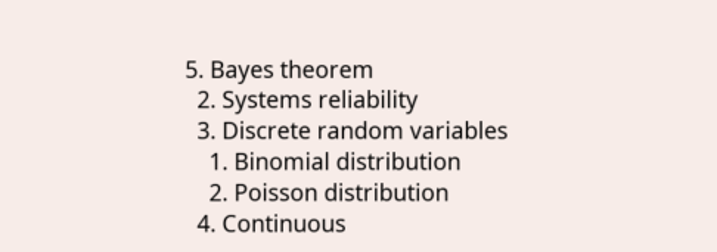5. Bayes theorem
  2. Systems reliability
  3. Discrete random variables
    1. Binomial distribution
    2. Poisson distribution
  4. Continuous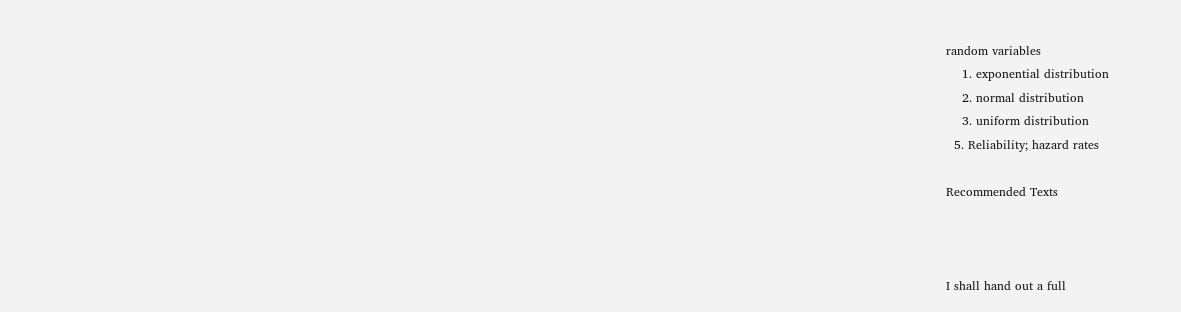random variables
    1. exponential distribution
    2. normal distribution
    3. uniform distribution
  5. Reliability; hazard rates

Recommended Texts



I shall hand out a full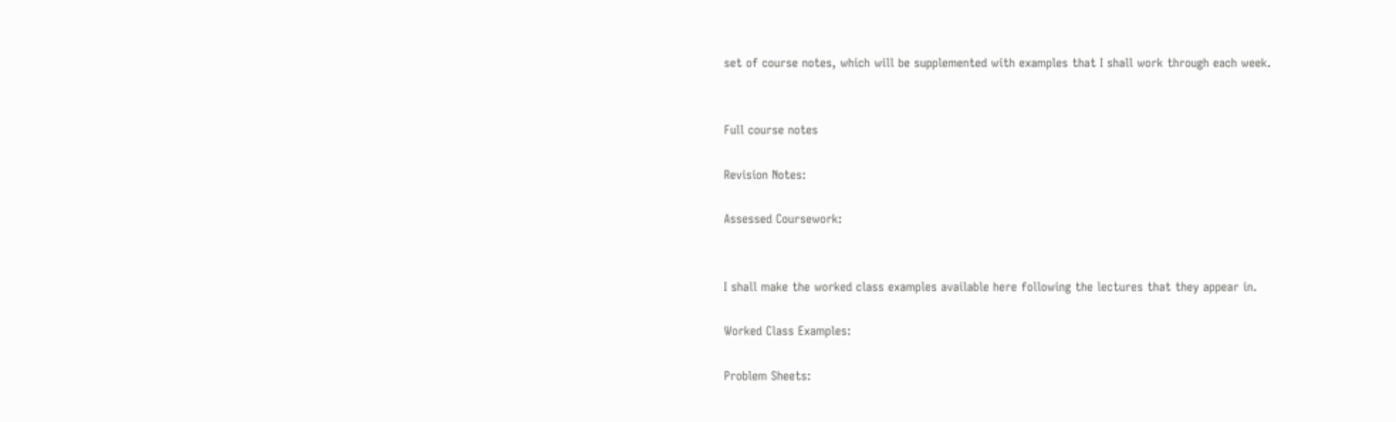set of course notes, which will be supplemented with examples that I shall work through each week.


Full course notes

Revision Notes:

Assessed Coursework:


I shall make the worked class examples available here following the lectures that they appear in.

Worked Class Examples:

Problem Sheets: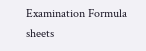Examination Formula sheets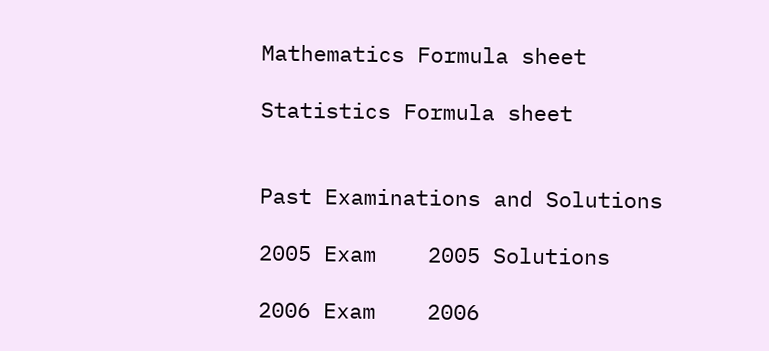Mathematics Formula sheet

Statistics Formula sheet


Past Examinations and Solutions

2005 Exam    2005 Solutions

2006 Exam    2006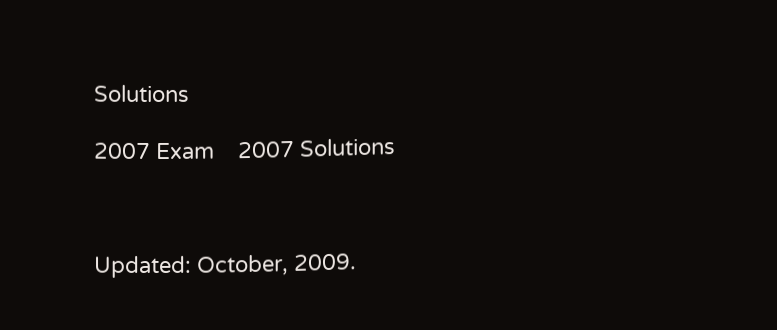Solutions

2007 Exam    2007 Solutions



Updated: October, 2009.